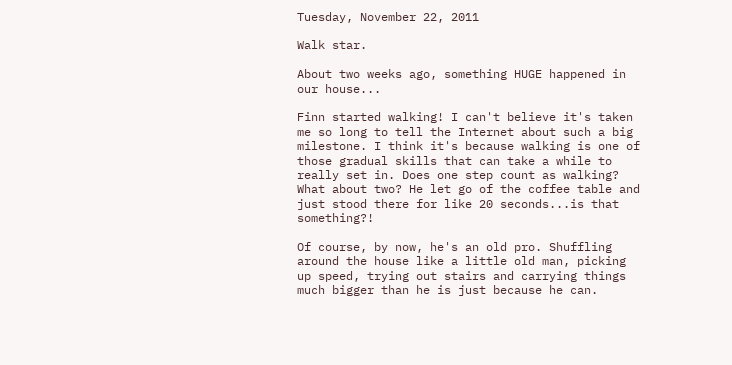Tuesday, November 22, 2011

Walk star.

About two weeks ago, something HUGE happened in our house...

Finn started walking! I can't believe it's taken me so long to tell the Internet about such a big milestone. I think it's because walking is one of those gradual skills that can take a while to really set in. Does one step count as walking? What about two? He let go of the coffee table and just stood there for like 20 seconds...is that something?!

Of course, by now, he's an old pro. Shuffling around the house like a little old man, picking up speed, trying out stairs and carrying things much bigger than he is just because he can.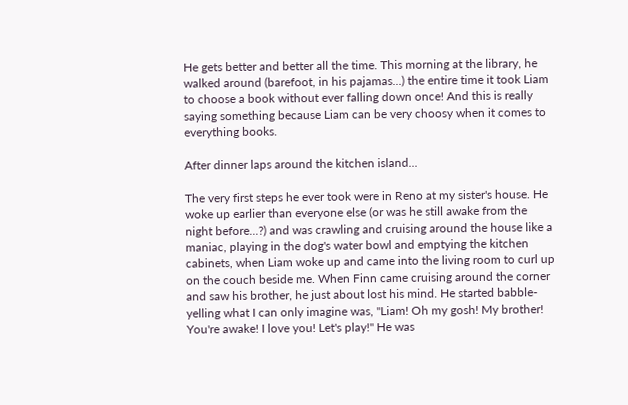He gets better and better all the time. This morning at the library, he walked around (barefoot, in his pajamas...) the entire time it took Liam to choose a book without ever falling down once! And this is really saying something because Liam can be very choosy when it comes to everything books.

After dinner laps around the kitchen island...

The very first steps he ever took were in Reno at my sister's house. He woke up earlier than everyone else (or was he still awake from the night before...?) and was crawling and cruising around the house like a maniac, playing in the dog's water bowl and emptying the kitchen cabinets, when Liam woke up and came into the living room to curl up on the couch beside me. When Finn came cruising around the corner and saw his brother, he just about lost his mind. He started babble-yelling what I can only imagine was, "Liam! Oh my gosh! My brother! You're awake! I love you! Let's play!" He was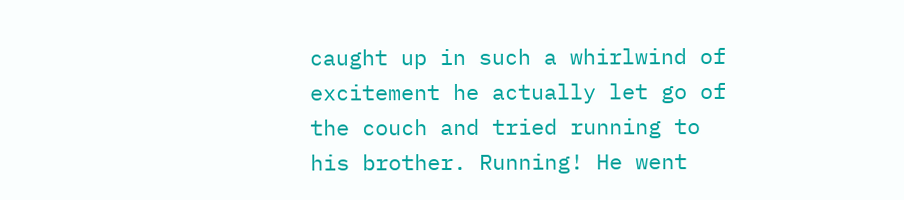caught up in such a whirlwind of excitement he actually let go of the couch and tried running to his brother. Running! He went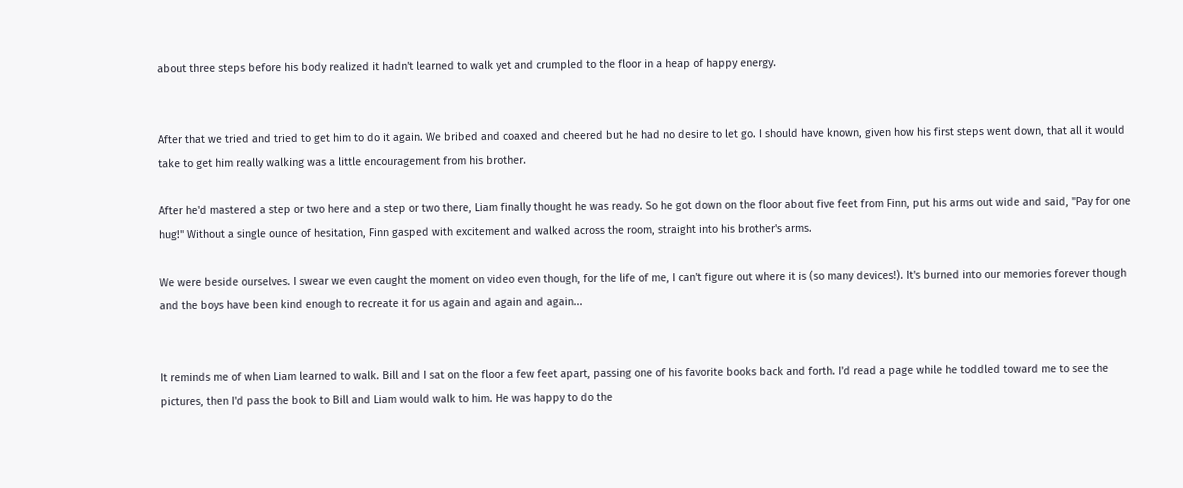about three steps before his body realized it hadn't learned to walk yet and crumpled to the floor in a heap of happy energy.


After that we tried and tried to get him to do it again. We bribed and coaxed and cheered but he had no desire to let go. I should have known, given how his first steps went down, that all it would take to get him really walking was a little encouragement from his brother.

After he'd mastered a step or two here and a step or two there, Liam finally thought he was ready. So he got down on the floor about five feet from Finn, put his arms out wide and said, "Pay for one hug!" Without a single ounce of hesitation, Finn gasped with excitement and walked across the room, straight into his brother's arms.

We were beside ourselves. I swear we even caught the moment on video even though, for the life of me, I can't figure out where it is (so many devices!). It's burned into our memories forever though and the boys have been kind enough to recreate it for us again and again and again...


It reminds me of when Liam learned to walk. Bill and I sat on the floor a few feet apart, passing one of his favorite books back and forth. I'd read a page while he toddled toward me to see the pictures, then I'd pass the book to Bill and Liam would walk to him. He was happy to do the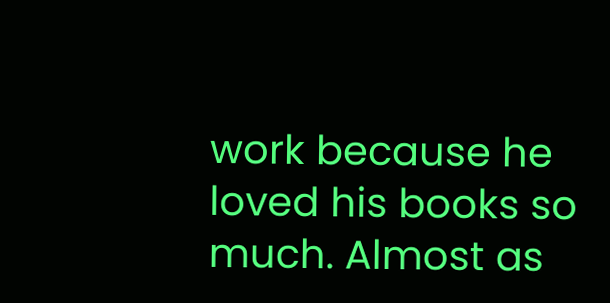work because he loved his books so much. Almost as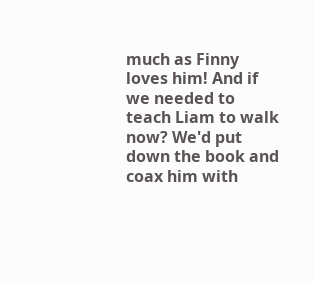much as Finny loves him! And if we needed to teach Liam to walk now? We'd put down the book and coax him with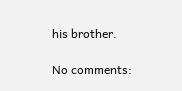his brother.

No comments: